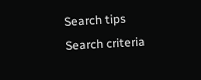Search tips
Search criteria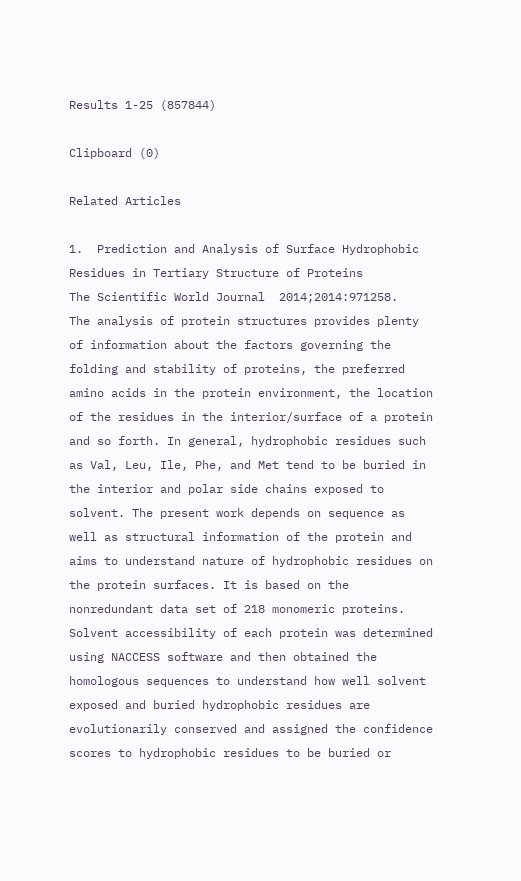Results 1-25 (857844)

Clipboard (0)

Related Articles

1.  Prediction and Analysis of Surface Hydrophobic Residues in Tertiary Structure of Proteins
The Scientific World Journal  2014;2014:971258.
The analysis of protein structures provides plenty of information about the factors governing the folding and stability of proteins, the preferred amino acids in the protein environment, the location of the residues in the interior/surface of a protein and so forth. In general, hydrophobic residues such as Val, Leu, Ile, Phe, and Met tend to be buried in the interior and polar side chains exposed to solvent. The present work depends on sequence as well as structural information of the protein and aims to understand nature of hydrophobic residues on the protein surfaces. It is based on the nonredundant data set of 218 monomeric proteins. Solvent accessibility of each protein was determined using NACCESS software and then obtained the homologous sequences to understand how well solvent exposed and buried hydrophobic residues are evolutionarily conserved and assigned the confidence scores to hydrophobic residues to be buried or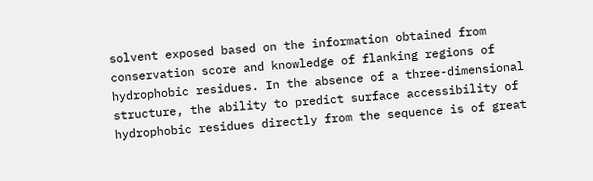solvent exposed based on the information obtained from conservation score and knowledge of flanking regions of hydrophobic residues. In the absence of a three-dimensional structure, the ability to predict surface accessibility of hydrophobic residues directly from the sequence is of great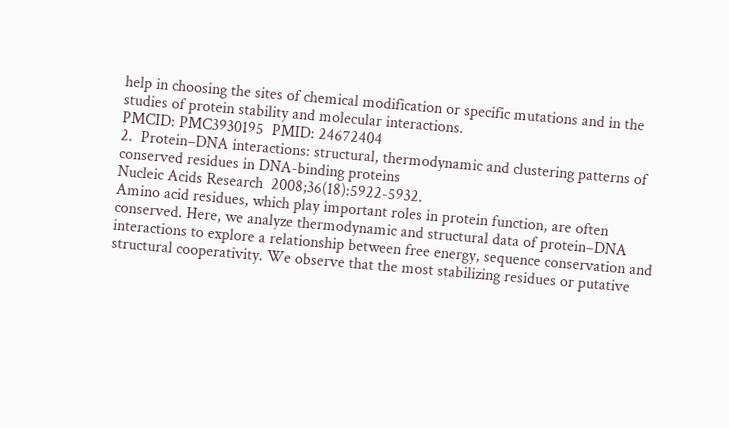help in choosing the sites of chemical modification or specific mutations and in the studies of protein stability and molecular interactions.
PMCID: PMC3930195  PMID: 24672404
2.  Protein–DNA interactions: structural, thermodynamic and clustering patterns of conserved residues in DNA-binding proteins
Nucleic Acids Research  2008;36(18):5922-5932.
Amino acid residues, which play important roles in protein function, are often conserved. Here, we analyze thermodynamic and structural data of protein–DNA interactions to explore a relationship between free energy, sequence conservation and structural cooperativity. We observe that the most stabilizing residues or putative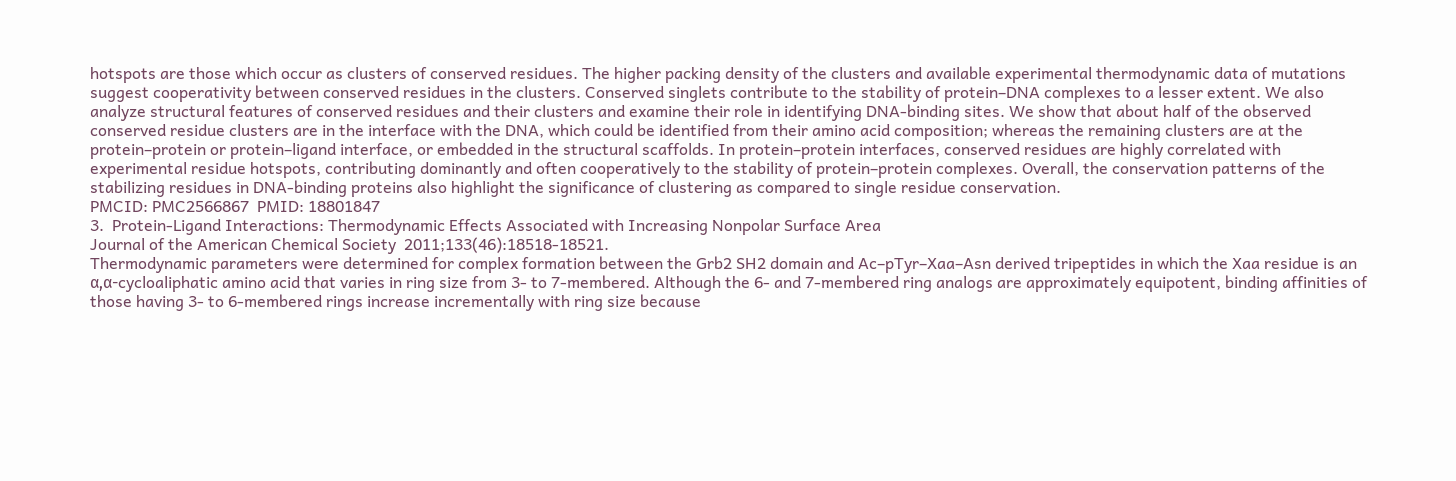hotspots are those which occur as clusters of conserved residues. The higher packing density of the clusters and available experimental thermodynamic data of mutations suggest cooperativity between conserved residues in the clusters. Conserved singlets contribute to the stability of protein–DNA complexes to a lesser extent. We also analyze structural features of conserved residues and their clusters and examine their role in identifying DNA-binding sites. We show that about half of the observed conserved residue clusters are in the interface with the DNA, which could be identified from their amino acid composition; whereas the remaining clusters are at the protein–protein or protein–ligand interface, or embedded in the structural scaffolds. In protein–protein interfaces, conserved residues are highly correlated with experimental residue hotspots, contributing dominantly and often cooperatively to the stability of protein–protein complexes. Overall, the conservation patterns of the stabilizing residues in DNA-binding proteins also highlight the significance of clustering as compared to single residue conservation.
PMCID: PMC2566867  PMID: 18801847
3.  Protein-Ligand Interactions: Thermodynamic Effects Associated with Increasing Nonpolar Surface Area
Journal of the American Chemical Society  2011;133(46):18518-18521.
Thermodynamic parameters were determined for complex formation between the Grb2 SH2 domain and Ac–pTyr–Xaa–Asn derived tripeptides in which the Xaa residue is an α,α-cycloaliphatic amino acid that varies in ring size from 3- to 7-membered. Although the 6- and 7-membered ring analogs are approximately equipotent, binding affinities of those having 3- to 6-membered rings increase incrementally with ring size because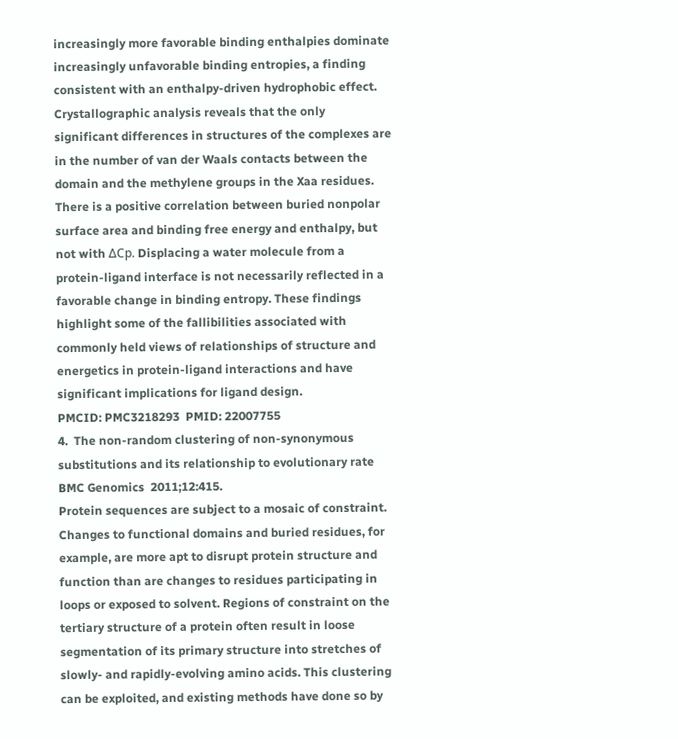increasingly more favorable binding enthalpies dominate increasingly unfavorable binding entropies, a finding consistent with an enthalpy-driven hydrophobic effect. Crystallographic analysis reveals that the only significant differences in structures of the complexes are in the number of van der Waals contacts between the domain and the methylene groups in the Xaa residues. There is a positive correlation between buried nonpolar surface area and binding free energy and enthalpy, but not with ΔCp. Displacing a water molecule from a protein-ligand interface is not necessarily reflected in a favorable change in binding entropy. These findings highlight some of the fallibilities associated with commonly held views of relationships of structure and energetics in protein-ligand interactions and have significant implications for ligand design.
PMCID: PMC3218293  PMID: 22007755
4.  The non-random clustering of non-synonymous substitutions and its relationship to evolutionary rate
BMC Genomics  2011;12:415.
Protein sequences are subject to a mosaic of constraint. Changes to functional domains and buried residues, for example, are more apt to disrupt protein structure and function than are changes to residues participating in loops or exposed to solvent. Regions of constraint on the tertiary structure of a protein often result in loose segmentation of its primary structure into stretches of slowly- and rapidly-evolving amino acids. This clustering can be exploited, and existing methods have done so by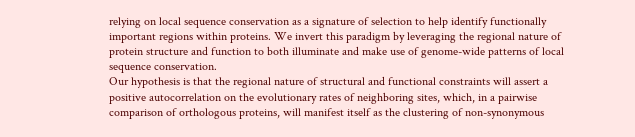relying on local sequence conservation as a signature of selection to help identify functionally important regions within proteins. We invert this paradigm by leveraging the regional nature of protein structure and function to both illuminate and make use of genome-wide patterns of local sequence conservation.
Our hypothesis is that the regional nature of structural and functional constraints will assert a positive autocorrelation on the evolutionary rates of neighboring sites, which, in a pairwise comparison of orthologous proteins, will manifest itself as the clustering of non-synonymous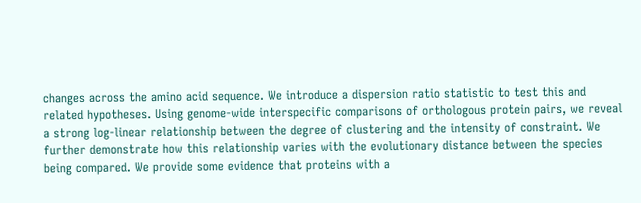changes across the amino acid sequence. We introduce a dispersion ratio statistic to test this and related hypotheses. Using genome-wide interspecific comparisons of orthologous protein pairs, we reveal a strong log-linear relationship between the degree of clustering and the intensity of constraint. We further demonstrate how this relationship varies with the evolutionary distance between the species being compared. We provide some evidence that proteins with a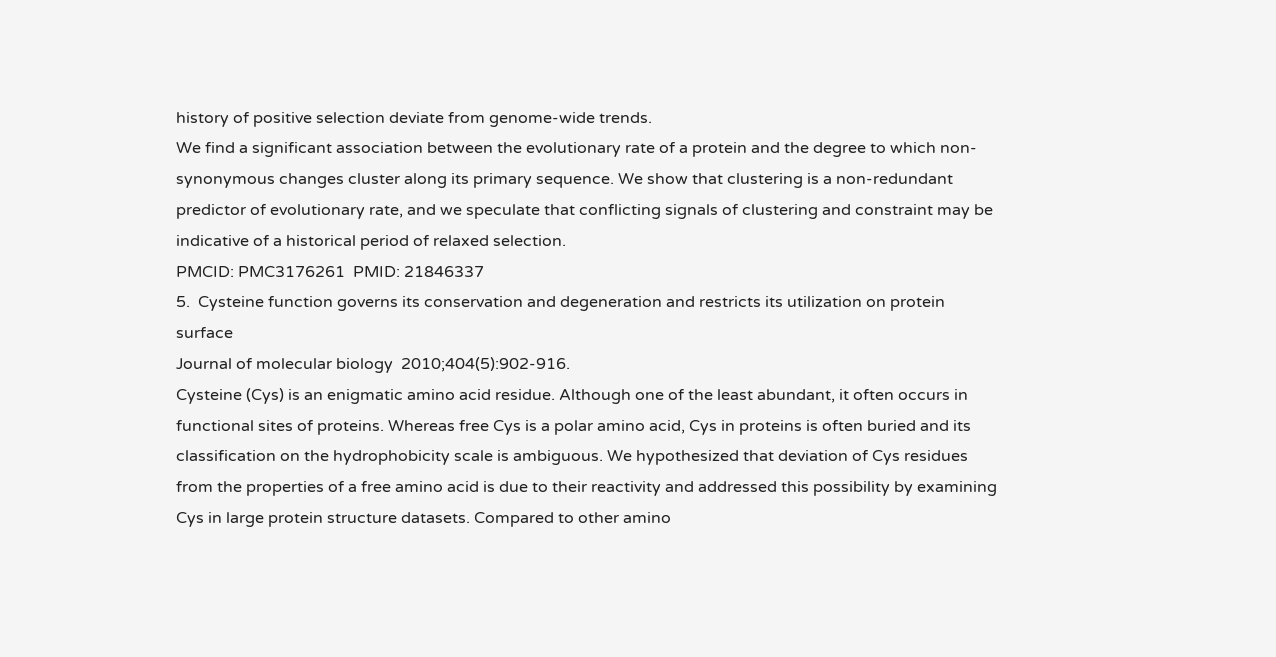history of positive selection deviate from genome-wide trends.
We find a significant association between the evolutionary rate of a protein and the degree to which non-synonymous changes cluster along its primary sequence. We show that clustering is a non-redundant predictor of evolutionary rate, and we speculate that conflicting signals of clustering and constraint may be indicative of a historical period of relaxed selection.
PMCID: PMC3176261  PMID: 21846337
5.  Cysteine function governs its conservation and degeneration and restricts its utilization on protein surface
Journal of molecular biology  2010;404(5):902-916.
Cysteine (Cys) is an enigmatic amino acid residue. Although one of the least abundant, it often occurs in functional sites of proteins. Whereas free Cys is a polar amino acid, Cys in proteins is often buried and its classification on the hydrophobicity scale is ambiguous. We hypothesized that deviation of Cys residues from the properties of a free amino acid is due to their reactivity and addressed this possibility by examining Cys in large protein structure datasets. Compared to other amino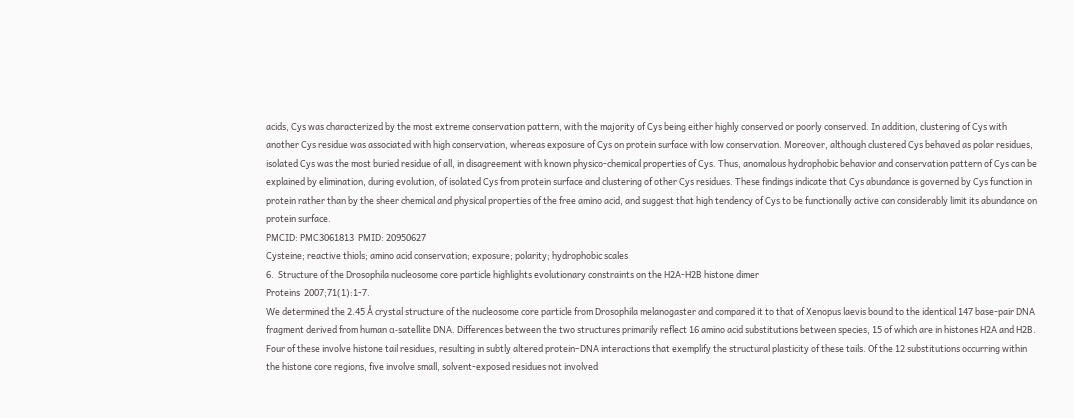acids, Cys was characterized by the most extreme conservation pattern, with the majority of Cys being either highly conserved or poorly conserved. In addition, clustering of Cys with another Cys residue was associated with high conservation, whereas exposure of Cys on protein surface with low conservation. Moreover, although clustered Cys behaved as polar residues, isolated Cys was the most buried residue of all, in disagreement with known physico-chemical properties of Cys. Thus, anomalous hydrophobic behavior and conservation pattern of Cys can be explained by elimination, during evolution, of isolated Cys from protein surface and clustering of other Cys residues. These findings indicate that Cys abundance is governed by Cys function in protein rather than by the sheer chemical and physical properties of the free amino acid, and suggest that high tendency of Cys to be functionally active can considerably limit its abundance on protein surface.
PMCID: PMC3061813  PMID: 20950627
Cysteine; reactive thiols; amino acid conservation; exposure; polarity; hydrophobic scales
6.  Structure of the Drosophila nucleosome core particle highlights evolutionary constraints on the H2A-H2B histone dimer
Proteins  2007;71(1):1-7.
We determined the 2.45 Å crystal structure of the nucleosome core particle from Drosophila melanogaster and compared it to that of Xenopus laevis bound to the identical 147 base-pair DNA fragment derived from human α-satellite DNA. Differences between the two structures primarily reflect 16 amino acid substitutions between species, 15 of which are in histones H2A and H2B. Four of these involve histone tail residues, resulting in subtly altered protein–DNA interactions that exemplify the structural plasticity of these tails. Of the 12 substitutions occurring within the histone core regions, five involve small, solvent-exposed residues not involved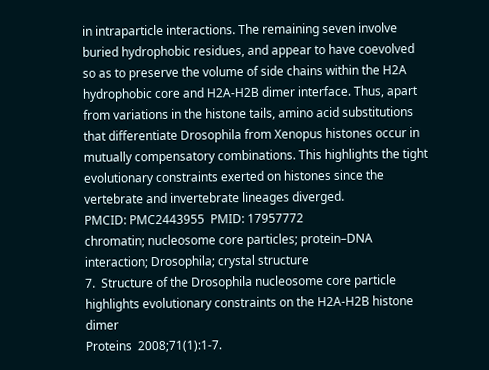in intraparticle interactions. The remaining seven involve buried hydrophobic residues, and appear to have coevolved so as to preserve the volume of side chains within the H2A hydrophobic core and H2A-H2B dimer interface. Thus, apart from variations in the histone tails, amino acid substitutions that differentiate Drosophila from Xenopus histones occur in mutually compensatory combinations. This highlights the tight evolutionary constraints exerted on histones since the vertebrate and invertebrate lineages diverged.
PMCID: PMC2443955  PMID: 17957772
chromatin; nucleosome core particles; protein–DNA interaction; Drosophila; crystal structure
7.  Structure of the Drosophila nucleosome core particle highlights evolutionary constraints on the H2A-H2B histone dimer
Proteins  2008;71(1):1-7.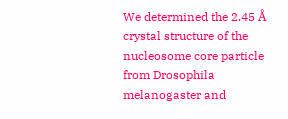We determined the 2.45 Å crystal structure of the nucleosome core particle from Drosophila melanogaster and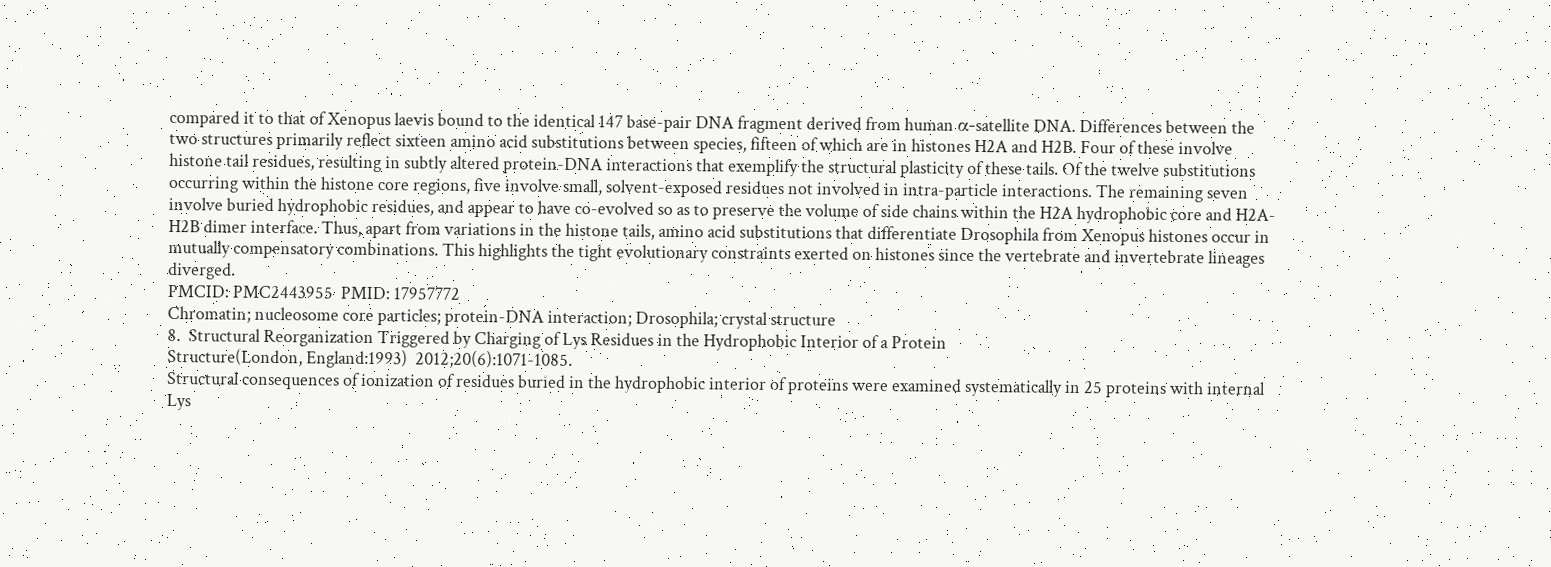compared it to that of Xenopus laevis bound to the identical 147 base-pair DNA fragment derived from human α-satellite DNA. Differences between the two structures primarily reflect sixteen amino acid substitutions between species, fifteen of which are in histones H2A and H2B. Four of these involve histone tail residues, resulting in subtly altered protein-DNA interactions that exemplify the structural plasticity of these tails. Of the twelve substitutions occurring within the histone core regions, five involve small, solvent-exposed residues not involved in intra-particle interactions. The remaining seven involve buried hydrophobic residues, and appear to have co-evolved so as to preserve the volume of side chains within the H2A hydrophobic core and H2A-H2B dimer interface. Thus, apart from variations in the histone tails, amino acid substitutions that differentiate Drosophila from Xenopus histones occur in mutually compensatory combinations. This highlights the tight evolutionary constraints exerted on histones since the vertebrate and invertebrate lineages diverged.
PMCID: PMC2443955  PMID: 17957772
Chromatin; nucleosome core particles; protein-DNA interaction; Drosophila; crystal structure
8.  Structural Reorganization Triggered by Charging of Lys Residues in the Hydrophobic Interior of a Protein
Structure(London, England:1993)  2012;20(6):1071-1085.
Structural consequences of ionization of residues buried in the hydrophobic interior of proteins were examined systematically in 25 proteins with internal Lys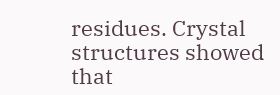residues. Crystal structures showed that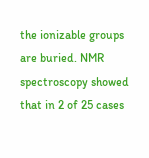the ionizable groups are buried. NMR spectroscopy showed that in 2 of 25 cases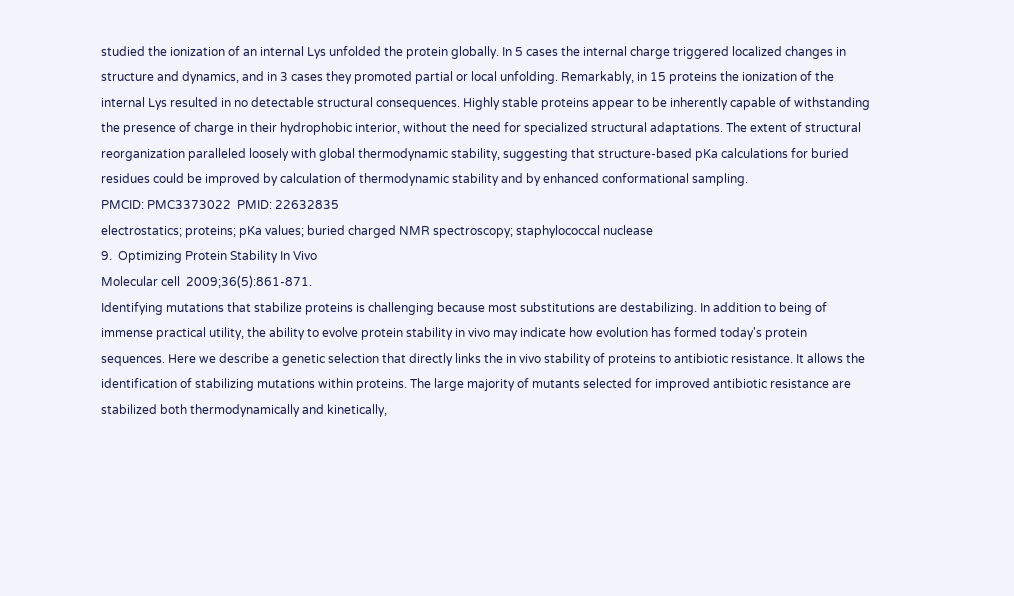studied the ionization of an internal Lys unfolded the protein globally. In 5 cases the internal charge triggered localized changes in structure and dynamics, and in 3 cases they promoted partial or local unfolding. Remarkably, in 15 proteins the ionization of the internal Lys resulted in no detectable structural consequences. Highly stable proteins appear to be inherently capable of withstanding the presence of charge in their hydrophobic interior, without the need for specialized structural adaptations. The extent of structural reorganization paralleled loosely with global thermodynamic stability, suggesting that structure-based pKa calculations for buried residues could be improved by calculation of thermodynamic stability and by enhanced conformational sampling.
PMCID: PMC3373022  PMID: 22632835
electrostatics; proteins; pKa values; buried charged NMR spectroscopy; staphylococcal nuclease
9.  Optimizing Protein Stability In Vivo
Molecular cell  2009;36(5):861-871.
Identifying mutations that stabilize proteins is challenging because most substitutions are destabilizing. In addition to being of immense practical utility, the ability to evolve protein stability in vivo may indicate how evolution has formed today's protein sequences. Here we describe a genetic selection that directly links the in vivo stability of proteins to antibiotic resistance. It allows the identification of stabilizing mutations within proteins. The large majority of mutants selected for improved antibiotic resistance are stabilized both thermodynamically and kinetically,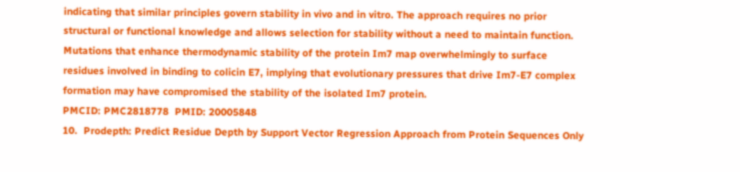indicating that similar principles govern stability in vivo and in vitro. The approach requires no prior structural or functional knowledge and allows selection for stability without a need to maintain function. Mutations that enhance thermodynamic stability of the protein Im7 map overwhelmingly to surface residues involved in binding to colicin E7, implying that evolutionary pressures that drive Im7-E7 complex formation may have compromised the stability of the isolated Im7 protein.
PMCID: PMC2818778  PMID: 20005848
10.  Prodepth: Predict Residue Depth by Support Vector Regression Approach from Protein Sequences Only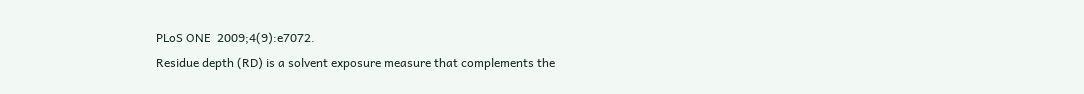PLoS ONE  2009;4(9):e7072.
Residue depth (RD) is a solvent exposure measure that complements the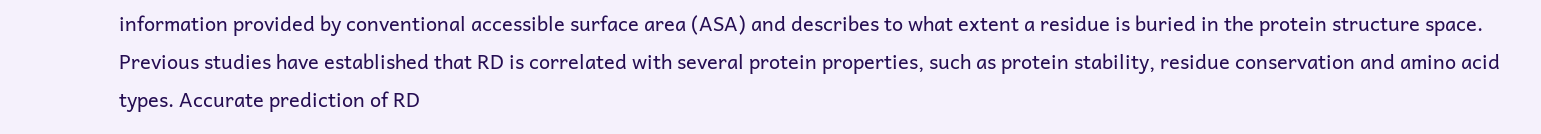information provided by conventional accessible surface area (ASA) and describes to what extent a residue is buried in the protein structure space. Previous studies have established that RD is correlated with several protein properties, such as protein stability, residue conservation and amino acid types. Accurate prediction of RD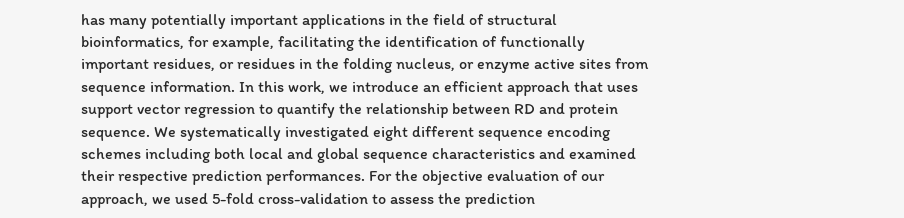has many potentially important applications in the field of structural bioinformatics, for example, facilitating the identification of functionally important residues, or residues in the folding nucleus, or enzyme active sites from sequence information. In this work, we introduce an efficient approach that uses support vector regression to quantify the relationship between RD and protein sequence. We systematically investigated eight different sequence encoding schemes including both local and global sequence characteristics and examined their respective prediction performances. For the objective evaluation of our approach, we used 5-fold cross-validation to assess the prediction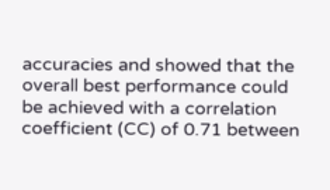accuracies and showed that the overall best performance could be achieved with a correlation coefficient (CC) of 0.71 between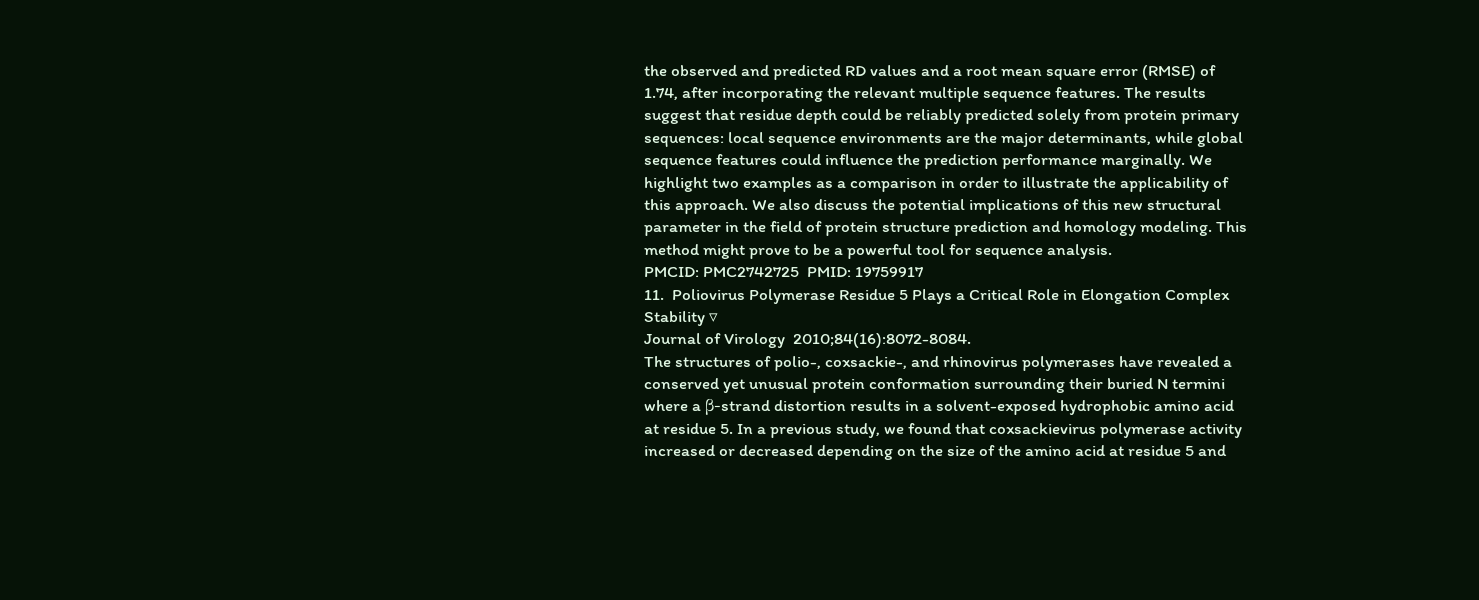the observed and predicted RD values and a root mean square error (RMSE) of 1.74, after incorporating the relevant multiple sequence features. The results suggest that residue depth could be reliably predicted solely from protein primary sequences: local sequence environments are the major determinants, while global sequence features could influence the prediction performance marginally. We highlight two examples as a comparison in order to illustrate the applicability of this approach. We also discuss the potential implications of this new structural parameter in the field of protein structure prediction and homology modeling. This method might prove to be a powerful tool for sequence analysis.
PMCID: PMC2742725  PMID: 19759917
11.  Poliovirus Polymerase Residue 5 Plays a Critical Role in Elongation Complex Stability ▿
Journal of Virology  2010;84(16):8072-8084.
The structures of polio-, coxsackie-, and rhinovirus polymerases have revealed a conserved yet unusual protein conformation surrounding their buried N termini where a β-strand distortion results in a solvent-exposed hydrophobic amino acid at residue 5. In a previous study, we found that coxsackievirus polymerase activity increased or decreased depending on the size of the amino acid at residue 5 and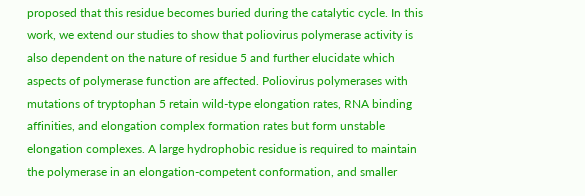proposed that this residue becomes buried during the catalytic cycle. In this work, we extend our studies to show that poliovirus polymerase activity is also dependent on the nature of residue 5 and further elucidate which aspects of polymerase function are affected. Poliovirus polymerases with mutations of tryptophan 5 retain wild-type elongation rates, RNA binding affinities, and elongation complex formation rates but form unstable elongation complexes. A large hydrophobic residue is required to maintain the polymerase in an elongation-competent conformation, and smaller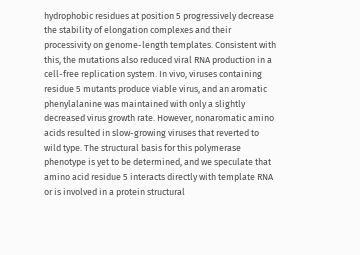hydrophobic residues at position 5 progressively decrease the stability of elongation complexes and their processivity on genome-length templates. Consistent with this, the mutations also reduced viral RNA production in a cell-free replication system. In vivo, viruses containing residue 5 mutants produce viable virus, and an aromatic phenylalanine was maintained with only a slightly decreased virus growth rate. However, nonaromatic amino acids resulted in slow-growing viruses that reverted to wild type. The structural basis for this polymerase phenotype is yet to be determined, and we speculate that amino acid residue 5 interacts directly with template RNA or is involved in a protein structural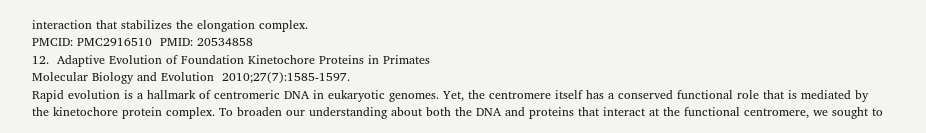interaction that stabilizes the elongation complex.
PMCID: PMC2916510  PMID: 20534858
12.  Adaptive Evolution of Foundation Kinetochore Proteins in Primates
Molecular Biology and Evolution  2010;27(7):1585-1597.
Rapid evolution is a hallmark of centromeric DNA in eukaryotic genomes. Yet, the centromere itself has a conserved functional role that is mediated by the kinetochore protein complex. To broaden our understanding about both the DNA and proteins that interact at the functional centromere, we sought to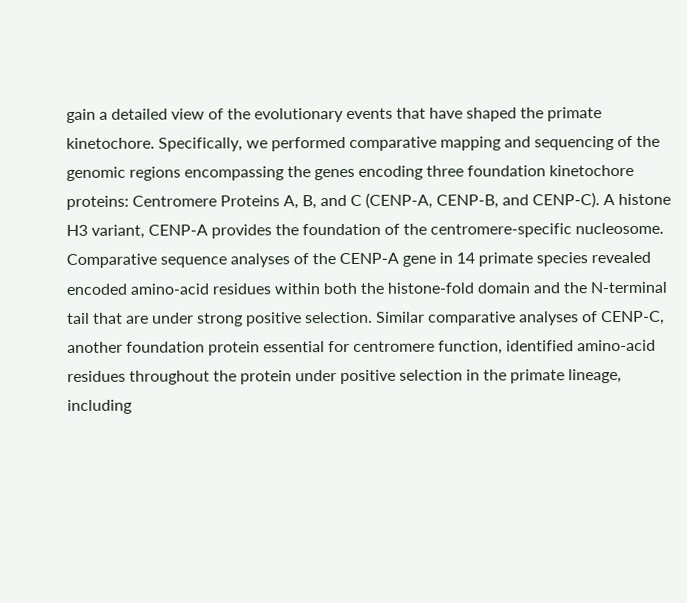gain a detailed view of the evolutionary events that have shaped the primate kinetochore. Specifically, we performed comparative mapping and sequencing of the genomic regions encompassing the genes encoding three foundation kinetochore proteins: Centromere Proteins A, B, and C (CENP-A, CENP-B, and CENP-C). A histone H3 variant, CENP-A provides the foundation of the centromere-specific nucleosome. Comparative sequence analyses of the CENP-A gene in 14 primate species revealed encoded amino-acid residues within both the histone-fold domain and the N-terminal tail that are under strong positive selection. Similar comparative analyses of CENP-C, another foundation protein essential for centromere function, identified amino-acid residues throughout the protein under positive selection in the primate lineage, including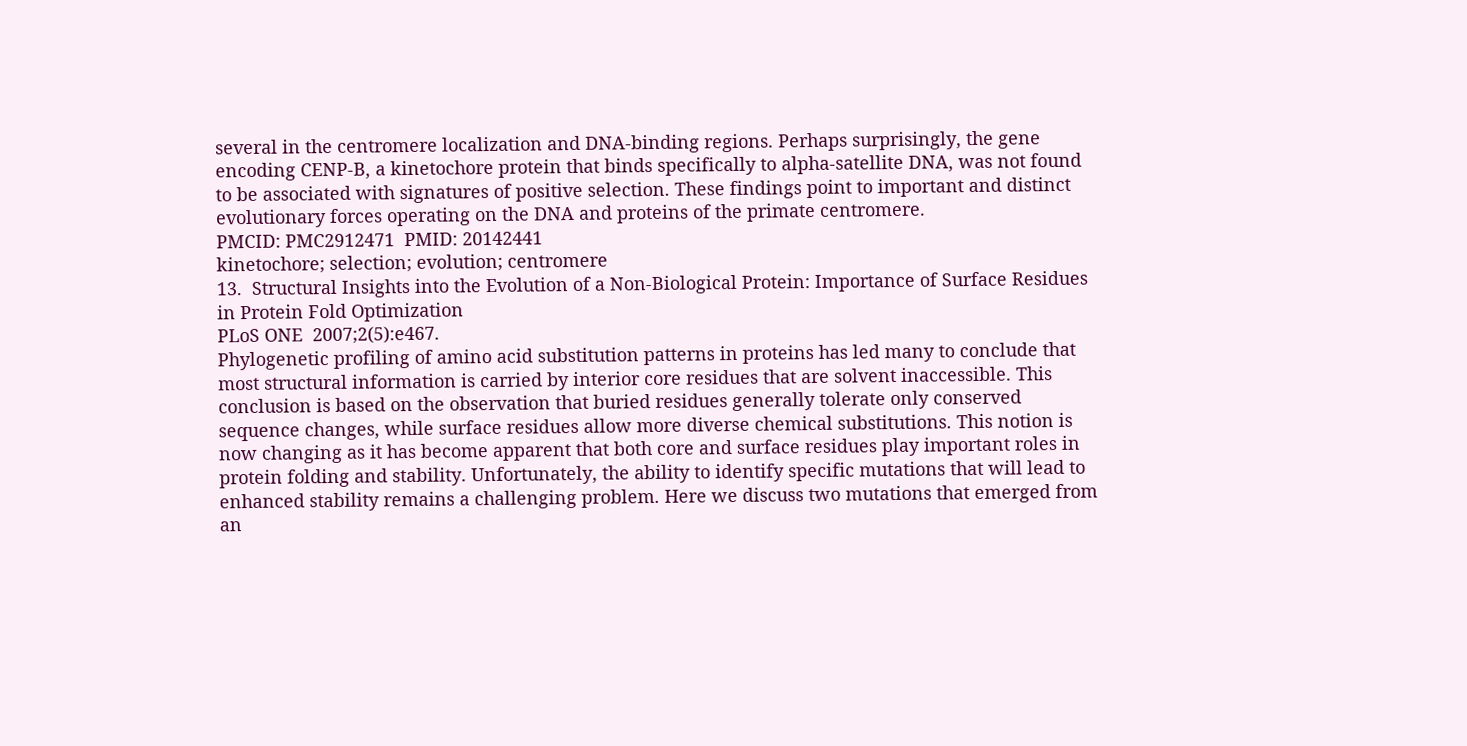several in the centromere localization and DNA-binding regions. Perhaps surprisingly, the gene encoding CENP-B, a kinetochore protein that binds specifically to alpha-satellite DNA, was not found to be associated with signatures of positive selection. These findings point to important and distinct evolutionary forces operating on the DNA and proteins of the primate centromere.
PMCID: PMC2912471  PMID: 20142441
kinetochore; selection; evolution; centromere
13.  Structural Insights into the Evolution of a Non-Biological Protein: Importance of Surface Residues in Protein Fold Optimization
PLoS ONE  2007;2(5):e467.
Phylogenetic profiling of amino acid substitution patterns in proteins has led many to conclude that most structural information is carried by interior core residues that are solvent inaccessible. This conclusion is based on the observation that buried residues generally tolerate only conserved sequence changes, while surface residues allow more diverse chemical substitutions. This notion is now changing as it has become apparent that both core and surface residues play important roles in protein folding and stability. Unfortunately, the ability to identify specific mutations that will lead to enhanced stability remains a challenging problem. Here we discuss two mutations that emerged from an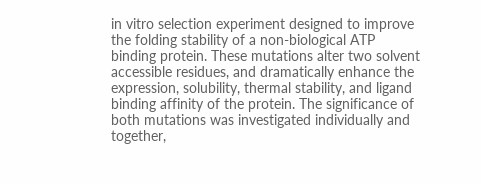in vitro selection experiment designed to improve the folding stability of a non-biological ATP binding protein. These mutations alter two solvent accessible residues, and dramatically enhance the expression, solubility, thermal stability, and ligand binding affinity of the protein. The significance of both mutations was investigated individually and together,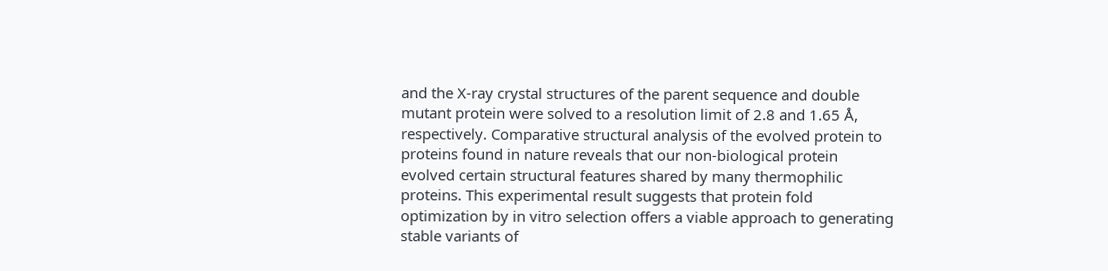and the X-ray crystal structures of the parent sequence and double mutant protein were solved to a resolution limit of 2.8 and 1.65 Å, respectively. Comparative structural analysis of the evolved protein to proteins found in nature reveals that our non-biological protein evolved certain structural features shared by many thermophilic proteins. This experimental result suggests that protein fold optimization by in vitro selection offers a viable approach to generating stable variants of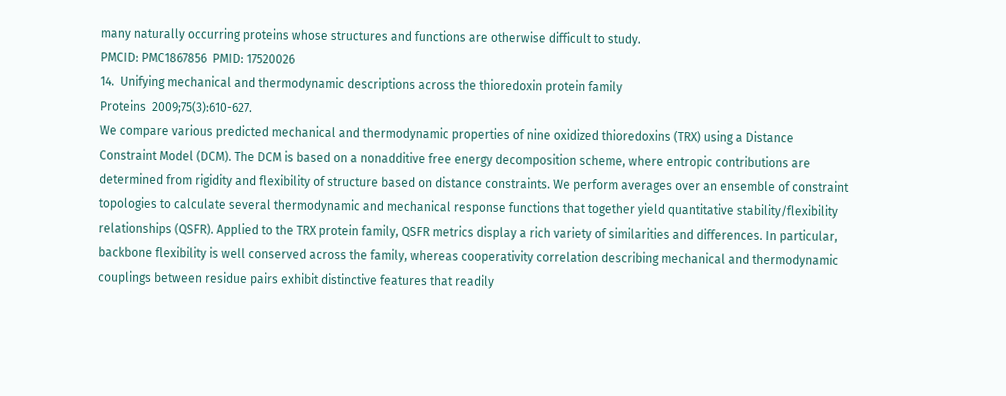many naturally occurring proteins whose structures and functions are otherwise difficult to study.
PMCID: PMC1867856  PMID: 17520026
14.  Unifying mechanical and thermodynamic descriptions across the thioredoxin protein family
Proteins  2009;75(3):610-627.
We compare various predicted mechanical and thermodynamic properties of nine oxidized thioredoxins (TRX) using a Distance Constraint Model (DCM). The DCM is based on a nonadditive free energy decomposition scheme, where entropic contributions are determined from rigidity and flexibility of structure based on distance constraints. We perform averages over an ensemble of constraint topologies to calculate several thermodynamic and mechanical response functions that together yield quantitative stability/flexibility relationships (QSFR). Applied to the TRX protein family, QSFR metrics display a rich variety of similarities and differences. In particular, backbone flexibility is well conserved across the family, whereas cooperativity correlation describing mechanical and thermodynamic couplings between residue pairs exhibit distinctive features that readily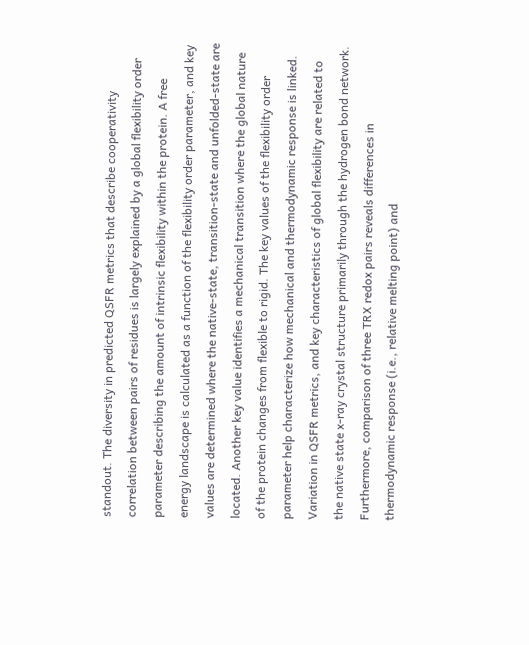standout. The diversity in predicted QSFR metrics that describe cooperativity correlation between pairs of residues is largely explained by a global flexibility order parameter describing the amount of intrinsic flexibility within the protein. A free energy landscape is calculated as a function of the flexibility order parameter, and key values are determined where the native-state, transition-state and unfolded-state are located. Another key value identifies a mechanical transition where the global nature of the protein changes from flexible to rigid. The key values of the flexibility order parameter help characterize how mechanical and thermodynamic response is linked. Variation in QSFR metrics, and key characteristics of global flexibility are related to the native state x-ray crystal structure primarily through the hydrogen bond network. Furthermore, comparison of three TRX redox pairs reveals differences in thermodynamic response (i.e., relative melting point) and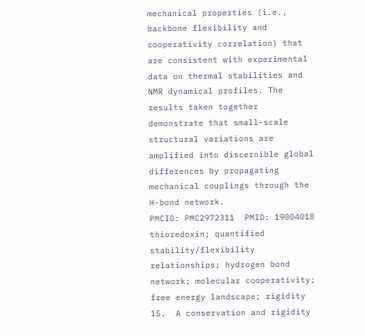mechanical properties (i.e., backbone flexibility and cooperativity correlation) that are consistent with experimental data on thermal stabilities and NMR dynamical profiles. The results taken together demonstrate that small-scale structural variations are amplified into discernible global differences by propagating mechanical couplings through the H-bond network.
PMCID: PMC2972311  PMID: 19004018
thioredoxin; quantified stability/flexibility relationships; hydrogen bond network; molecular cooperativity; free energy landscape; rigidity
15.  A conservation and rigidity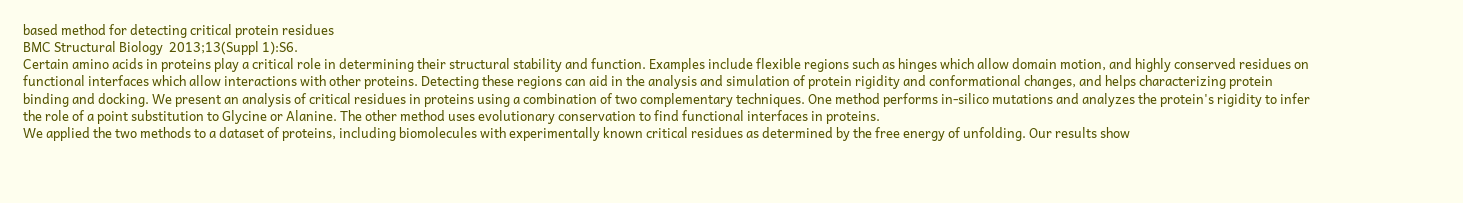based method for detecting critical protein residues
BMC Structural Biology  2013;13(Suppl 1):S6.
Certain amino acids in proteins play a critical role in determining their structural stability and function. Examples include flexible regions such as hinges which allow domain motion, and highly conserved residues on functional interfaces which allow interactions with other proteins. Detecting these regions can aid in the analysis and simulation of protein rigidity and conformational changes, and helps characterizing protein binding and docking. We present an analysis of critical residues in proteins using a combination of two complementary techniques. One method performs in-silico mutations and analyzes the protein's rigidity to infer the role of a point substitution to Glycine or Alanine. The other method uses evolutionary conservation to find functional interfaces in proteins.
We applied the two methods to a dataset of proteins, including biomolecules with experimentally known critical residues as determined by the free energy of unfolding. Our results show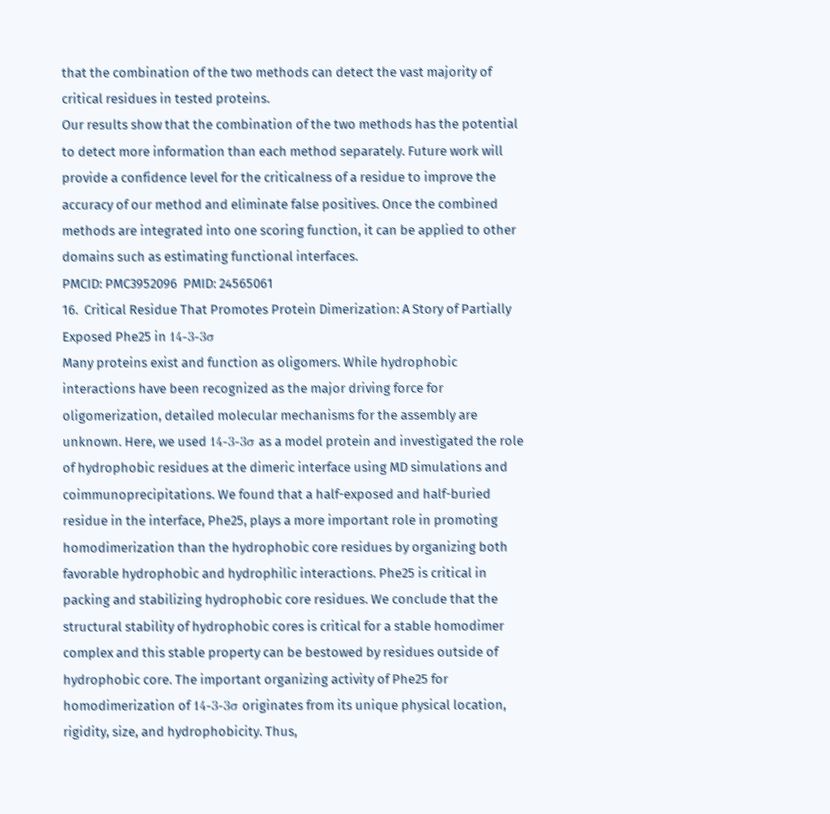that the combination of the two methods can detect the vast majority of critical residues in tested proteins.
Our results show that the combination of the two methods has the potential to detect more information than each method separately. Future work will provide a confidence level for the criticalness of a residue to improve the accuracy of our method and eliminate false positives. Once the combined methods are integrated into one scoring function, it can be applied to other domains such as estimating functional interfaces.
PMCID: PMC3952096  PMID: 24565061
16.  Critical Residue That Promotes Protein Dimerization: A Story of Partially Exposed Phe25 in 14-3-3σ
Many proteins exist and function as oligomers. While hydrophobic interactions have been recognized as the major driving force for oligomerization, detailed molecular mechanisms for the assembly are unknown. Here, we used 14-3-3σ as a model protein and investigated the role of hydrophobic residues at the dimeric interface using MD simulations and coimmunoprecipitations. We found that a half-exposed and half-buried residue in the interface, Phe25, plays a more important role in promoting homodimerization than the hydrophobic core residues by organizing both favorable hydrophobic and hydrophilic interactions. Phe25 is critical in packing and stabilizing hydrophobic core residues. We conclude that the structural stability of hydrophobic cores is critical for a stable homodimer complex and this stable property can be bestowed by residues outside of hydrophobic core. The important organizing activity of Phe25 for homodimerization of 14-3-3σ originates from its unique physical location, rigidity, size, and hydrophobicity. Thus,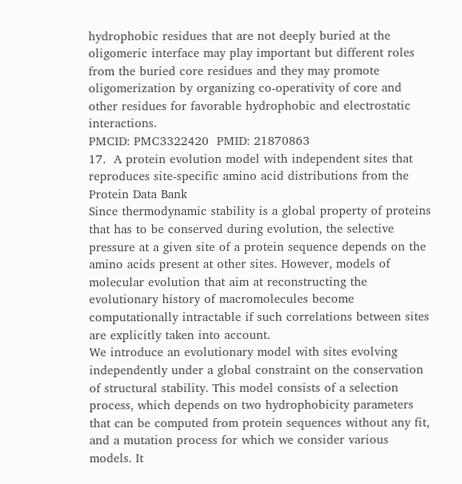hydrophobic residues that are not deeply buried at the oligomeric interface may play important but different roles from the buried core residues and they may promote oligomerization by organizing co-operativity of core and other residues for favorable hydrophobic and electrostatic interactions.
PMCID: PMC3322420  PMID: 21870863
17.  A protein evolution model with independent sites that reproduces site-specific amino acid distributions from the Protein Data Bank
Since thermodynamic stability is a global property of proteins that has to be conserved during evolution, the selective pressure at a given site of a protein sequence depends on the amino acids present at other sites. However, models of molecular evolution that aim at reconstructing the evolutionary history of macromolecules become computationally intractable if such correlations between sites are explicitly taken into account.
We introduce an evolutionary model with sites evolving independently under a global constraint on the conservation of structural stability. This model consists of a selection process, which depends on two hydrophobicity parameters that can be computed from protein sequences without any fit, and a mutation process for which we consider various models. It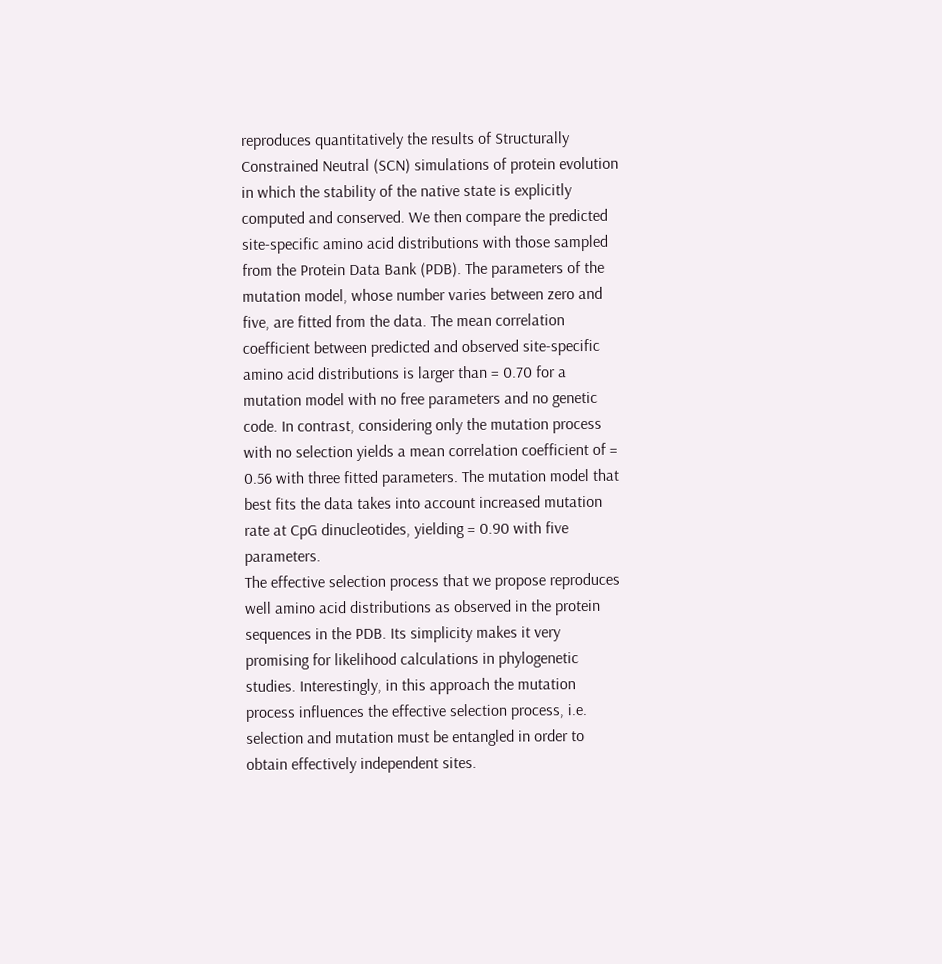reproduces quantitatively the results of Structurally Constrained Neutral (SCN) simulations of protein evolution in which the stability of the native state is explicitly computed and conserved. We then compare the predicted site-specific amino acid distributions with those sampled from the Protein Data Bank (PDB). The parameters of the mutation model, whose number varies between zero and five, are fitted from the data. The mean correlation coefficient between predicted and observed site-specific amino acid distributions is larger than = 0.70 for a mutation model with no free parameters and no genetic code. In contrast, considering only the mutation process with no selection yields a mean correlation coefficient of = 0.56 with three fitted parameters. The mutation model that best fits the data takes into account increased mutation rate at CpG dinucleotides, yielding = 0.90 with five parameters.
The effective selection process that we propose reproduces well amino acid distributions as observed in the protein sequences in the PDB. Its simplicity makes it very promising for likelihood calculations in phylogenetic studies. Interestingly, in this approach the mutation process influences the effective selection process, i.e. selection and mutation must be entangled in order to obtain effectively independent sites.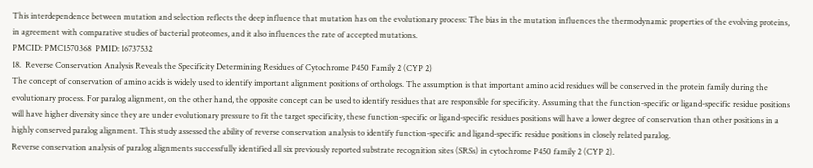This interdependence between mutation and selection reflects the deep influence that mutation has on the evolutionary process: The bias in the mutation influences the thermodynamic properties of the evolving proteins, in agreement with comparative studies of bacterial proteomes, and it also influences the rate of accepted mutations.
PMCID: PMC1570368  PMID: 16737532
18.  Reverse Conservation Analysis Reveals the Specificity Determining Residues of Cytochrome P450 Family 2 (CYP 2)
The concept of conservation of amino acids is widely used to identify important alignment positions of orthologs. The assumption is that important amino acid residues will be conserved in the protein family during the evolutionary process. For paralog alignment, on the other hand, the opposite concept can be used to identify residues that are responsible for specificity. Assuming that the function-specific or ligand-specific residue positions will have higher diversity since they are under evolutionary pressure to fit the target specificity, these function-specific or ligand-specific residues positions will have a lower degree of conservation than other positions in a highly conserved paralog alignment. This study assessed the ability of reverse conservation analysis to identify function-specific and ligand-specific residue positions in closely related paralog.
Reverse conservation analysis of paralog alignments successfully identified all six previously reported substrate recognition sites (SRSs) in cytochrome P450 family 2 (CYP 2).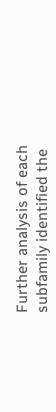Further analysis of each subfamily identified the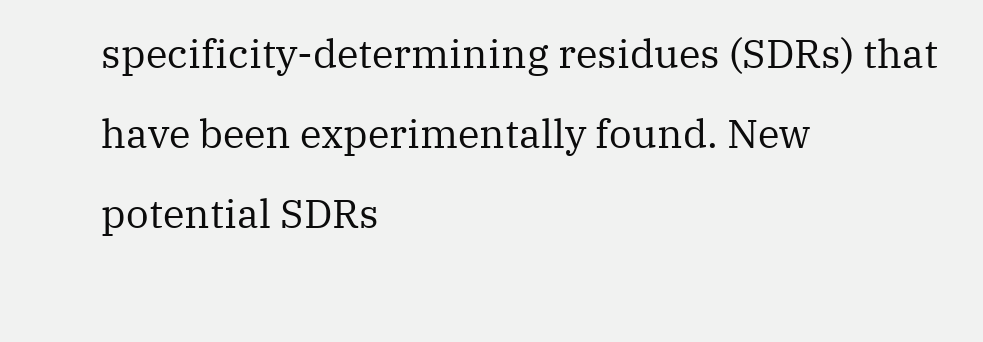specificity-determining residues (SDRs) that have been experimentally found. New potential SDRs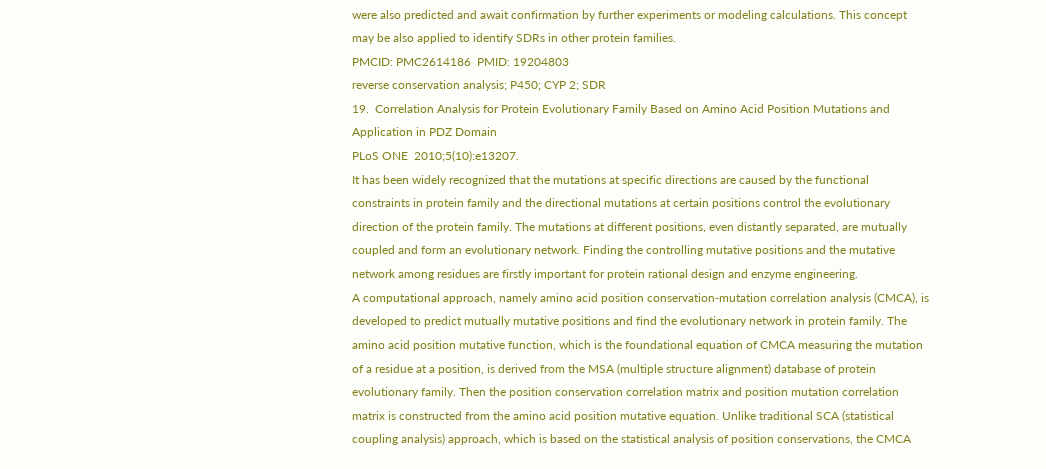were also predicted and await confirmation by further experiments or modeling calculations. This concept may be also applied to identify SDRs in other protein families.
PMCID: PMC2614186  PMID: 19204803
reverse conservation analysis; P450; CYP 2; SDR
19.  Correlation Analysis for Protein Evolutionary Family Based on Amino Acid Position Mutations and Application in PDZ Domain
PLoS ONE  2010;5(10):e13207.
It has been widely recognized that the mutations at specific directions are caused by the functional constraints in protein family and the directional mutations at certain positions control the evolutionary direction of the protein family. The mutations at different positions, even distantly separated, are mutually coupled and form an evolutionary network. Finding the controlling mutative positions and the mutative network among residues are firstly important for protein rational design and enzyme engineering.
A computational approach, namely amino acid position conservation-mutation correlation analysis (CMCA), is developed to predict mutually mutative positions and find the evolutionary network in protein family. The amino acid position mutative function, which is the foundational equation of CMCA measuring the mutation of a residue at a position, is derived from the MSA (multiple structure alignment) database of protein evolutionary family. Then the position conservation correlation matrix and position mutation correlation matrix is constructed from the amino acid position mutative equation. Unlike traditional SCA (statistical coupling analysis) approach, which is based on the statistical analysis of position conservations, the CMCA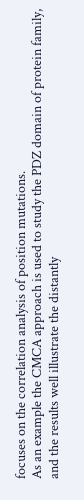focuses on the correlation analysis of position mutations.
As an example the CMCA approach is used to study the PDZ domain of protein family, and the results well illustrate the distantly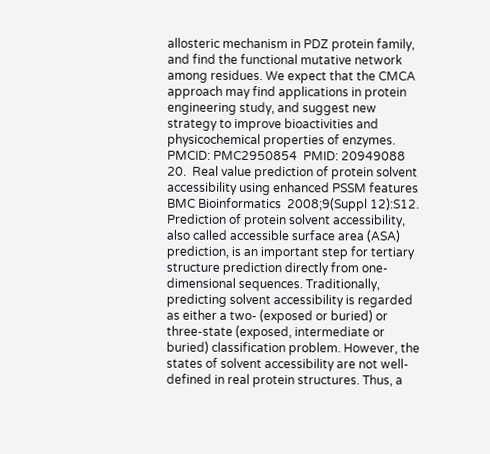allosteric mechanism in PDZ protein family, and find the functional mutative network among residues. We expect that the CMCA approach may find applications in protein engineering study, and suggest new strategy to improve bioactivities and physicochemical properties of enzymes.
PMCID: PMC2950854  PMID: 20949088
20.  Real value prediction of protein solvent accessibility using enhanced PSSM features
BMC Bioinformatics  2008;9(Suppl 12):S12.
Prediction of protein solvent accessibility, also called accessible surface area (ASA) prediction, is an important step for tertiary structure prediction directly from one-dimensional sequences. Traditionally, predicting solvent accessibility is regarded as either a two- (exposed or buried) or three-state (exposed, intermediate or buried) classification problem. However, the states of solvent accessibility are not well-defined in real protein structures. Thus, a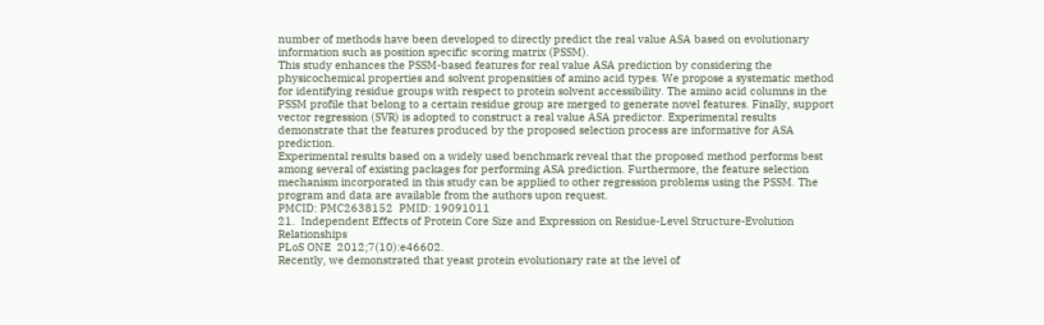number of methods have been developed to directly predict the real value ASA based on evolutionary information such as position specific scoring matrix (PSSM).
This study enhances the PSSM-based features for real value ASA prediction by considering the physicochemical properties and solvent propensities of amino acid types. We propose a systematic method for identifying residue groups with respect to protein solvent accessibility. The amino acid columns in the PSSM profile that belong to a certain residue group are merged to generate novel features. Finally, support vector regression (SVR) is adopted to construct a real value ASA predictor. Experimental results demonstrate that the features produced by the proposed selection process are informative for ASA prediction.
Experimental results based on a widely used benchmark reveal that the proposed method performs best among several of existing packages for performing ASA prediction. Furthermore, the feature selection mechanism incorporated in this study can be applied to other regression problems using the PSSM. The program and data are available from the authors upon request.
PMCID: PMC2638152  PMID: 19091011
21.  Independent Effects of Protein Core Size and Expression on Residue-Level Structure-Evolution Relationships
PLoS ONE  2012;7(10):e46602.
Recently, we demonstrated that yeast protein evolutionary rate at the level of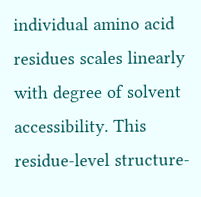individual amino acid residues scales linearly with degree of solvent accessibility. This residue-level structure-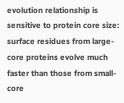evolution relationship is sensitive to protein core size: surface residues from large-core proteins evolve much faster than those from small-core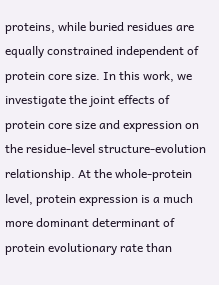proteins, while buried residues are equally constrained independent of protein core size. In this work, we investigate the joint effects of protein core size and expression on the residue-level structure-evolution relationship. At the whole-protein level, protein expression is a much more dominant determinant of protein evolutionary rate than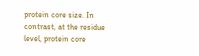protein core size. In contrast, at the residue level, protein core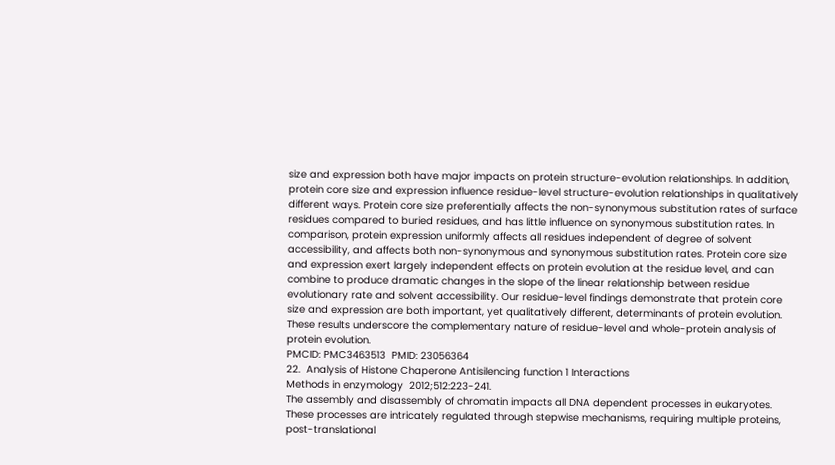size and expression both have major impacts on protein structure-evolution relationships. In addition, protein core size and expression influence residue-level structure-evolution relationships in qualitatively different ways. Protein core size preferentially affects the non-synonymous substitution rates of surface residues compared to buried residues, and has little influence on synonymous substitution rates. In comparison, protein expression uniformly affects all residues independent of degree of solvent accessibility, and affects both non-synonymous and synonymous substitution rates. Protein core size and expression exert largely independent effects on protein evolution at the residue level, and can combine to produce dramatic changes in the slope of the linear relationship between residue evolutionary rate and solvent accessibility. Our residue-level findings demonstrate that protein core size and expression are both important, yet qualitatively different, determinants of protein evolution. These results underscore the complementary nature of residue-level and whole-protein analysis of protein evolution.
PMCID: PMC3463513  PMID: 23056364
22.  Analysis of Histone Chaperone Antisilencing function 1 Interactions
Methods in enzymology  2012;512:223-241.
The assembly and disassembly of chromatin impacts all DNA dependent processes in eukaryotes. These processes are intricately regulated through stepwise mechanisms, requiring multiple proteins, post-translational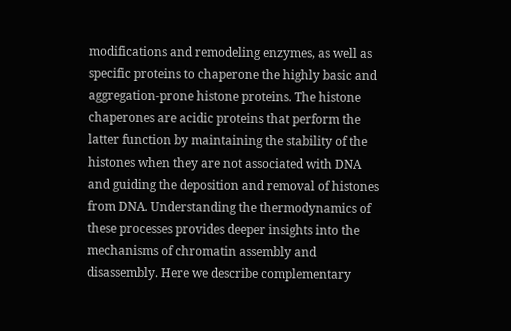modifications and remodeling enzymes, as well as specific proteins to chaperone the highly basic and aggregation-prone histone proteins. The histone chaperones are acidic proteins that perform the latter function by maintaining the stability of the histones when they are not associated with DNA and guiding the deposition and removal of histones from DNA. Understanding the thermodynamics of these processes provides deeper insights into the mechanisms of chromatin assembly and disassembly. Here we describe complementary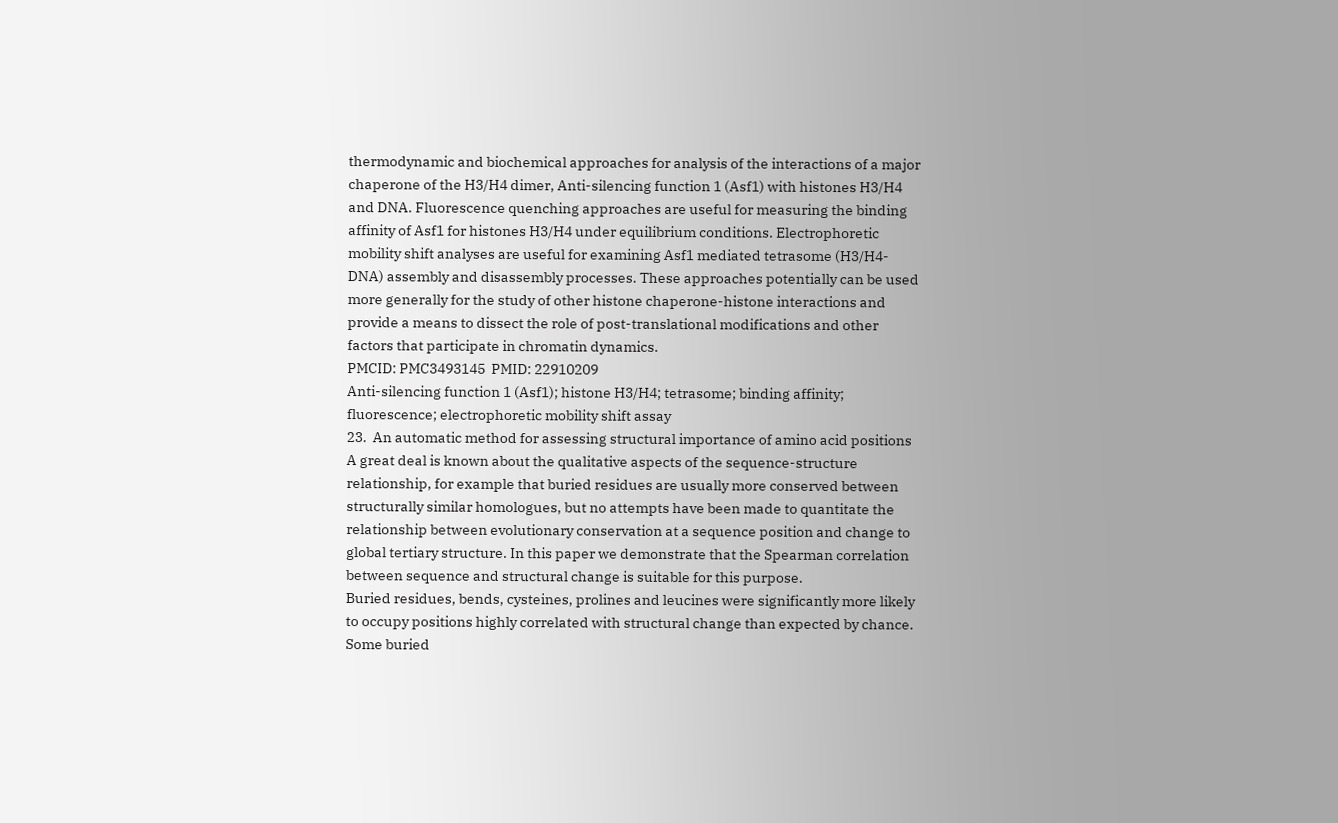thermodynamic and biochemical approaches for analysis of the interactions of a major chaperone of the H3/H4 dimer, Anti-silencing function 1 (Asf1) with histones H3/H4 and DNA. Fluorescence quenching approaches are useful for measuring the binding affinity of Asf1 for histones H3/H4 under equilibrium conditions. Electrophoretic mobility shift analyses are useful for examining Asf1 mediated tetrasome (H3/H4-DNA) assembly and disassembly processes. These approaches potentially can be used more generally for the study of other histone chaperone-histone interactions and provide a means to dissect the role of post-translational modifications and other factors that participate in chromatin dynamics.
PMCID: PMC3493145  PMID: 22910209
Anti-silencing function 1 (Asf1); histone H3/H4; tetrasome; binding affinity; fluorescence; electrophoretic mobility shift assay
23.  An automatic method for assessing structural importance of amino acid positions
A great deal is known about the qualitative aspects of the sequence-structure relationship, for example that buried residues are usually more conserved between structurally similar homologues, but no attempts have been made to quantitate the relationship between evolutionary conservation at a sequence position and change to global tertiary structure. In this paper we demonstrate that the Spearman correlation between sequence and structural change is suitable for this purpose.
Buried residues, bends, cysteines, prolines and leucines were significantly more likely to occupy positions highly correlated with structural change than expected by chance. Some buried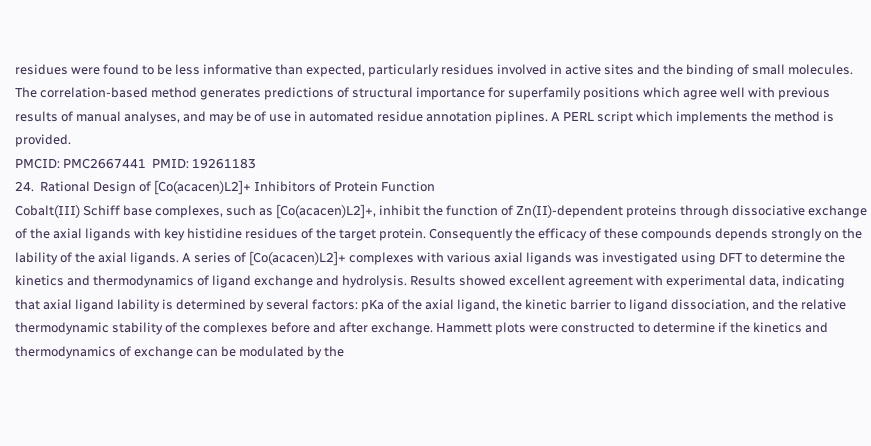residues were found to be less informative than expected, particularly residues involved in active sites and the binding of small molecules.
The correlation-based method generates predictions of structural importance for superfamily positions which agree well with previous results of manual analyses, and may be of use in automated residue annotation piplines. A PERL script which implements the method is provided.
PMCID: PMC2667441  PMID: 19261183
24.  Rational Design of [Co(acacen)L2]+ Inhibitors of Protein Function
Cobalt(III) Schiff base complexes, such as [Co(acacen)L2]+, inhibit the function of Zn(II)-dependent proteins through dissociative exchange of the axial ligands with key histidine residues of the target protein. Consequently the efficacy of these compounds depends strongly on the lability of the axial ligands. A series of [Co(acacen)L2]+ complexes with various axial ligands was investigated using DFT to determine the kinetics and thermodynamics of ligand exchange and hydrolysis. Results showed excellent agreement with experimental data, indicating that axial ligand lability is determined by several factors: pKa of the axial ligand, the kinetic barrier to ligand dissociation, and the relative thermodynamic stability of the complexes before and after exchange. Hammett plots were constructed to determine if the kinetics and thermodynamics of exchange can be modulated by the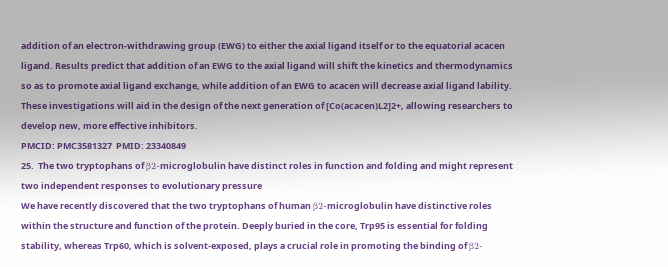addition of an electron-withdrawing group (EWG) to either the axial ligand itself or to the equatorial acacen ligand. Results predict that addition of an EWG to the axial ligand will shift the kinetics and thermodynamics so as to promote axial ligand exchange, while addition of an EWG to acacen will decrease axial ligand lability. These investigations will aid in the design of the next generation of [Co(acacen)L2]2+, allowing researchers to develop new, more effective inhibitors.
PMCID: PMC3581327  PMID: 23340849
25.  The two tryptophans of β2-microglobulin have distinct roles in function and folding and might represent two independent responses to evolutionary pressure
We have recently discovered that the two tryptophans of human β2-microglobulin have distinctive roles within the structure and function of the protein. Deeply buried in the core, Trp95 is essential for folding stability, whereas Trp60, which is solvent-exposed, plays a crucial role in promoting the binding of β2-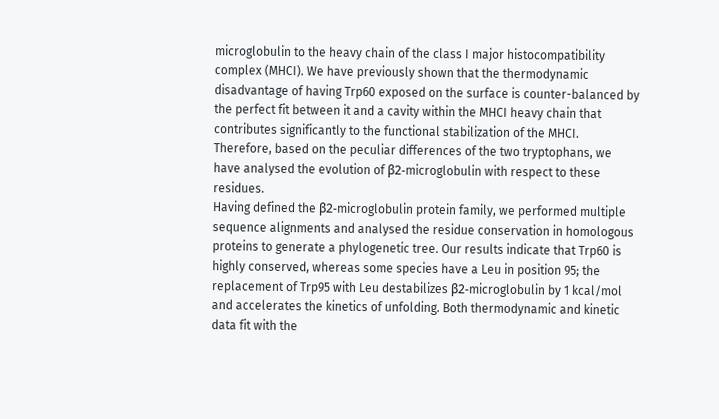microglobulin to the heavy chain of the class I major histocompatibility complex (MHCI). We have previously shown that the thermodynamic disadvantage of having Trp60 exposed on the surface is counter-balanced by the perfect fit between it and a cavity within the MHCI heavy chain that contributes significantly to the functional stabilization of the MHCI. Therefore, based on the peculiar differences of the two tryptophans, we have analysed the evolution of β2-microglobulin with respect to these residues.
Having defined the β2-microglobulin protein family, we performed multiple sequence alignments and analysed the residue conservation in homologous proteins to generate a phylogenetic tree. Our results indicate that Trp60 is highly conserved, whereas some species have a Leu in position 95; the replacement of Trp95 with Leu destabilizes β2-microglobulin by 1 kcal/mol and accelerates the kinetics of unfolding. Both thermodynamic and kinetic data fit with the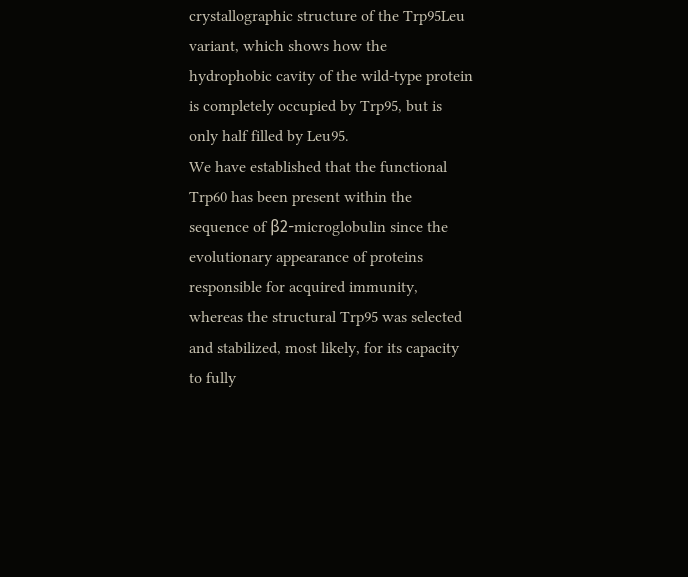crystallographic structure of the Trp95Leu variant, which shows how the hydrophobic cavity of the wild-type protein is completely occupied by Trp95, but is only half filled by Leu95.
We have established that the functional Trp60 has been present within the sequence of β2-microglobulin since the evolutionary appearance of proteins responsible for acquired immunity, whereas the structural Trp95 was selected and stabilized, most likely, for its capacity to fully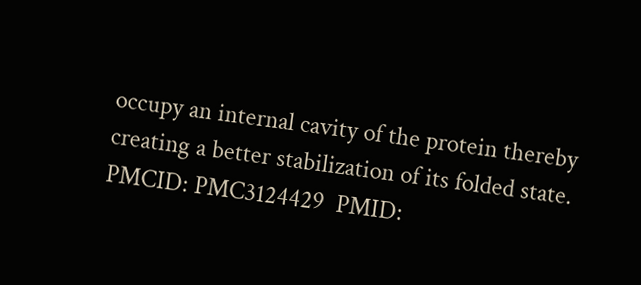occupy an internal cavity of the protein thereby creating a better stabilization of its folded state.
PMCID: PMC3124429  PMID: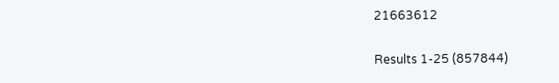21663612

Results 1-25 (857844)